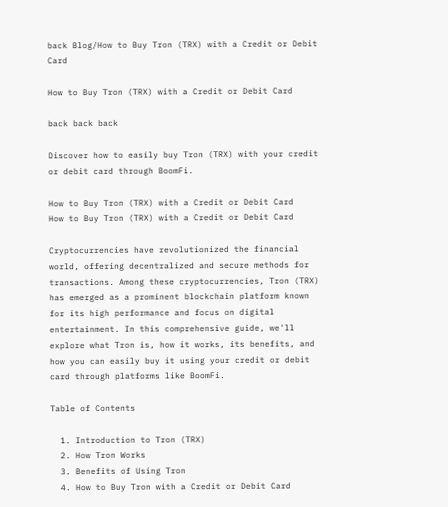back Blog/How to Buy Tron (TRX) with a Credit or Debit Card

How to Buy Tron (TRX) with a Credit or Debit Card

back back back

Discover how to easily buy Tron (TRX) with your credit or debit card through BoomFi.

How to Buy Tron (TRX) with a Credit or Debit Card
How to Buy Tron (TRX) with a Credit or Debit Card

Cryptocurrencies have revolutionized the financial world, offering decentralized and secure methods for transactions. Among these cryptocurrencies, Tron (TRX) has emerged as a prominent blockchain platform known for its high performance and focus on digital entertainment. In this comprehensive guide, we'll explore what Tron is, how it works, its benefits, and how you can easily buy it using your credit or debit card through platforms like BoomFi.

Table of Contents

  1. Introduction to Tron (TRX)
  2. How Tron Works
  3. Benefits of Using Tron
  4. How to Buy Tron with a Credit or Debit Card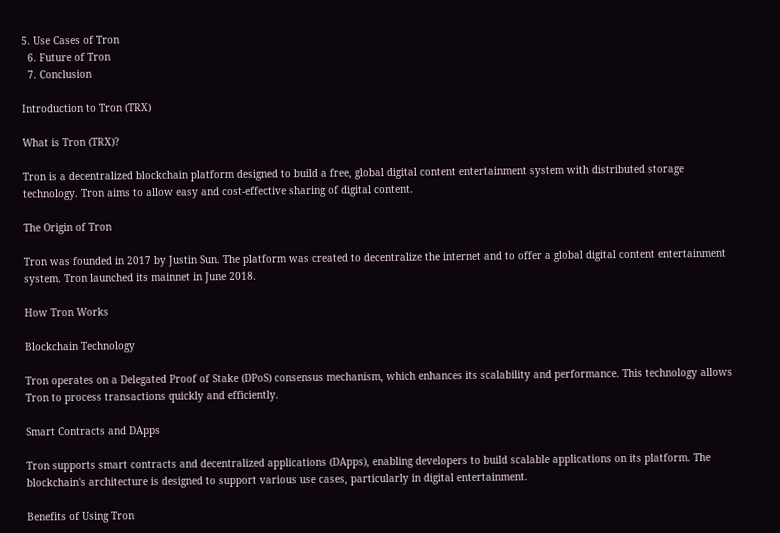5. Use Cases of Tron
  6. Future of Tron
  7. Conclusion

Introduction to Tron (TRX)

What is Tron (TRX)?

Tron is a decentralized blockchain platform designed to build a free, global digital content entertainment system with distributed storage technology. Tron aims to allow easy and cost-effective sharing of digital content.

The Origin of Tron

Tron was founded in 2017 by Justin Sun. The platform was created to decentralize the internet and to offer a global digital content entertainment system. Tron launched its mainnet in June 2018.

How Tron Works

Blockchain Technology

Tron operates on a Delegated Proof of Stake (DPoS) consensus mechanism, which enhances its scalability and performance. This technology allows Tron to process transactions quickly and efficiently.

Smart Contracts and DApps

Tron supports smart contracts and decentralized applications (DApps), enabling developers to build scalable applications on its platform. The blockchain's architecture is designed to support various use cases, particularly in digital entertainment.

Benefits of Using Tron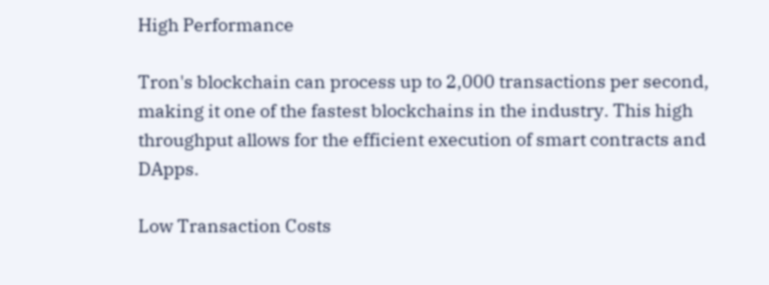High Performance

Tron's blockchain can process up to 2,000 transactions per second, making it one of the fastest blockchains in the industry. This high throughput allows for the efficient execution of smart contracts and DApps.

Low Transaction Costs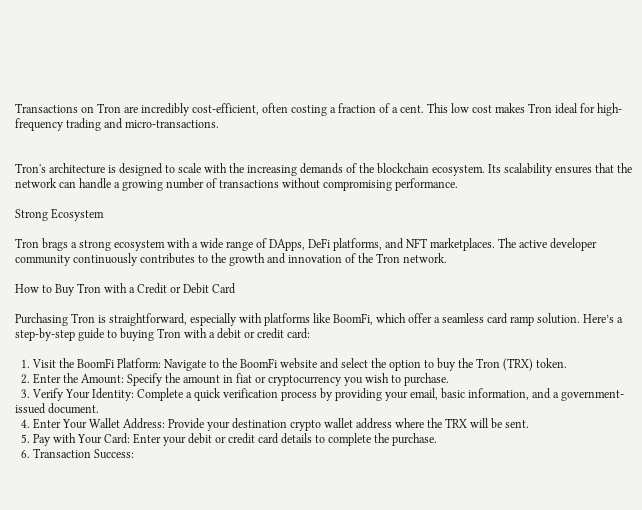Transactions on Tron are incredibly cost-efficient, often costing a fraction of a cent. This low cost makes Tron ideal for high-frequency trading and micro-transactions.


Tron's architecture is designed to scale with the increasing demands of the blockchain ecosystem. Its scalability ensures that the network can handle a growing number of transactions without compromising performance.

Strong Ecosystem

Tron brags a strong ecosystem with a wide range of DApps, DeFi platforms, and NFT marketplaces. The active developer community continuously contributes to the growth and innovation of the Tron network.

How to Buy Tron with a Credit or Debit Card

Purchasing Tron is straightforward, especially with platforms like BoomFi, which offer a seamless card ramp solution. Here’s a step-by-step guide to buying Tron with a debit or credit card:

  1. Visit the BoomFi Platform: Navigate to the BoomFi website and select the option to buy the Tron (TRX) token.
  2. Enter the Amount: Specify the amount in fiat or cryptocurrency you wish to purchase.
  3. Verify Your Identity: Complete a quick verification process by providing your email, basic information, and a government-issued document.
  4. Enter Your Wallet Address: Provide your destination crypto wallet address where the TRX will be sent.
  5. Pay with Your Card: Enter your debit or credit card details to complete the purchase.
  6. Transaction Success: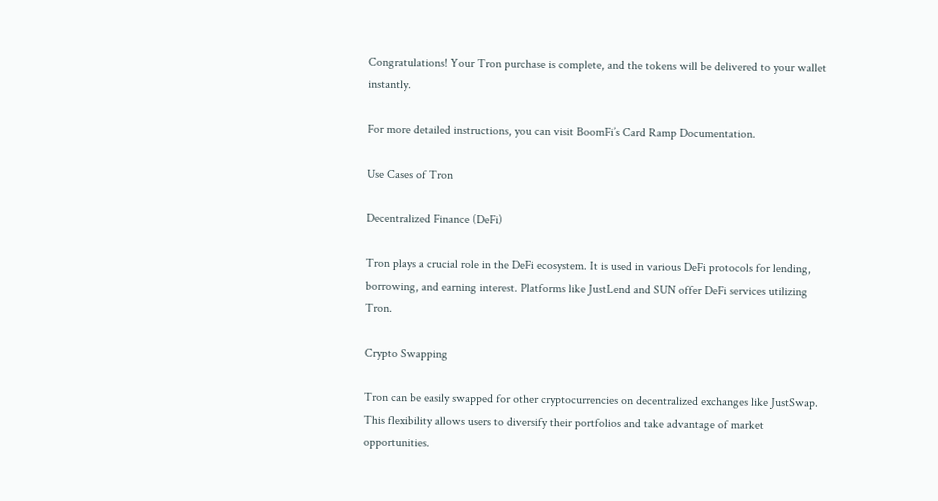Congratulations! Your Tron purchase is complete, and the tokens will be delivered to your wallet instantly.

For more detailed instructions, you can visit BoomFi’s Card Ramp Documentation.

Use Cases of Tron

Decentralized Finance (DeFi)

Tron plays a crucial role in the DeFi ecosystem. It is used in various DeFi protocols for lending, borrowing, and earning interest. Platforms like JustLend and SUN offer DeFi services utilizing Tron.

Crypto Swapping

Tron can be easily swapped for other cryptocurrencies on decentralized exchanges like JustSwap. This flexibility allows users to diversify their portfolios and take advantage of market opportunities.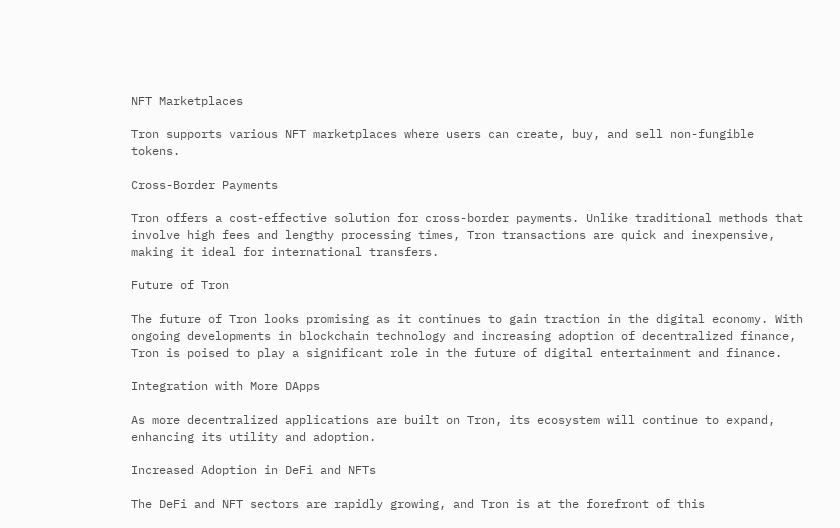NFT Marketplaces

Tron supports various NFT marketplaces where users can create, buy, and sell non-fungible tokens.

Cross-Border Payments

Tron offers a cost-effective solution for cross-border payments. Unlike traditional methods that involve high fees and lengthy processing times, Tron transactions are quick and inexpensive, making it ideal for international transfers.

Future of Tron

The future of Tron looks promising as it continues to gain traction in the digital economy. With ongoing developments in blockchain technology and increasing adoption of decentralized finance, Tron is poised to play a significant role in the future of digital entertainment and finance.

Integration with More DApps

As more decentralized applications are built on Tron, its ecosystem will continue to expand, enhancing its utility and adoption.

Increased Adoption in DeFi and NFTs

The DeFi and NFT sectors are rapidly growing, and Tron is at the forefront of this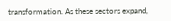transformation. As these sectors expand,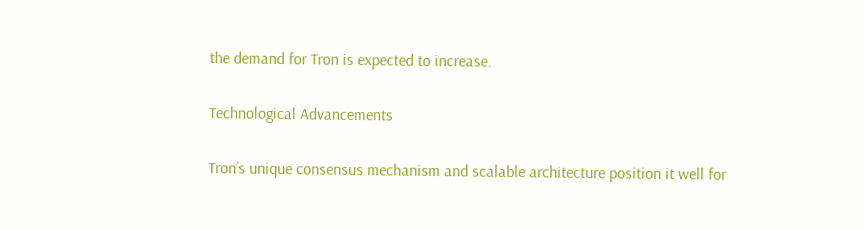the demand for Tron is expected to increase.

Technological Advancements

Tron’s unique consensus mechanism and scalable architecture position it well for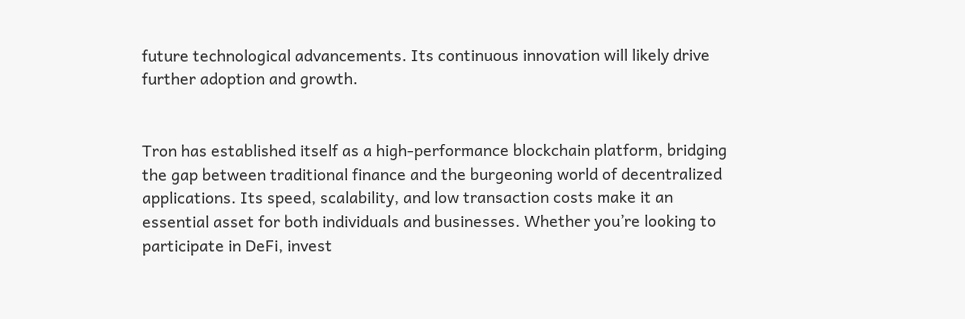future technological advancements. Its continuous innovation will likely drive further adoption and growth.


Tron has established itself as a high-performance blockchain platform, bridging the gap between traditional finance and the burgeoning world of decentralized applications. Its speed, scalability, and low transaction costs make it an essential asset for both individuals and businesses. Whether you’re looking to participate in DeFi, invest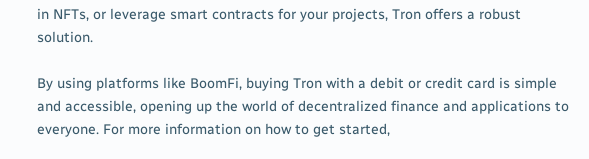in NFTs, or leverage smart contracts for your projects, Tron offers a robust solution.

By using platforms like BoomFi, buying Tron with a debit or credit card is simple and accessible, opening up the world of decentralized finance and applications to everyone. For more information on how to get started,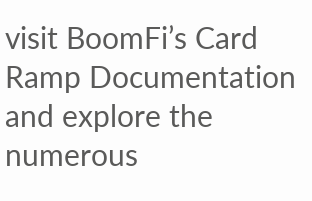visit BoomFi’s Card Ramp Documentation and explore the numerous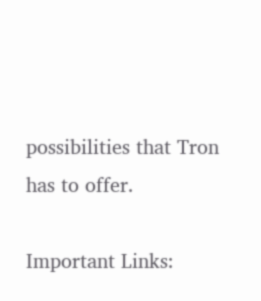possibilities that Tron has to offer.

Important Links: